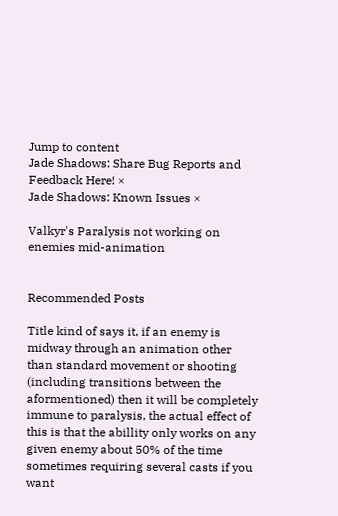Jump to content
Jade Shadows: Share Bug Reports and Feedback Here! ×
Jade Shadows: Known Issues ×

Valkyr's Paralysis not working on enemies mid-animation


Recommended Posts

Title kind of says it, if an enemy is midway through an animation other than standard movement or shooting (including transitions between the aformentioned) then it will be completely immune to paralysis, the actual effect of this is that the abillity only works on any given enemy about 50% of the time sometimes requiring several casts if you want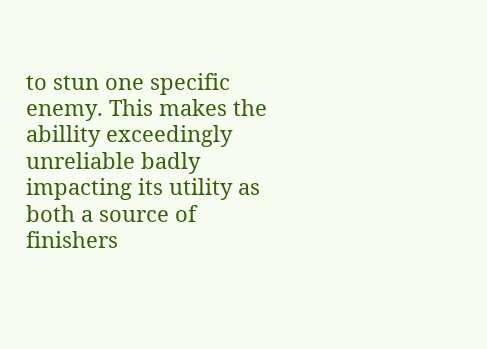to stun one specific enemy. This makes the abillity exceedingly unreliable badly impacting its utility as both a source of finishers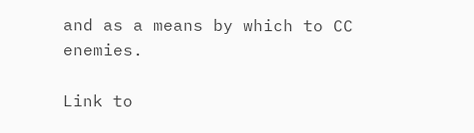and as a means by which to CC enemies.

Link to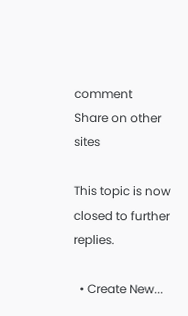comment
Share on other sites

This topic is now closed to further replies.

  • Create New...